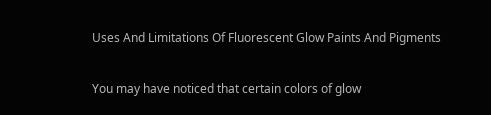Uses And Limitations Of Fluorescent Glow Paints And Pigments

You may have noticed that certain colors of glow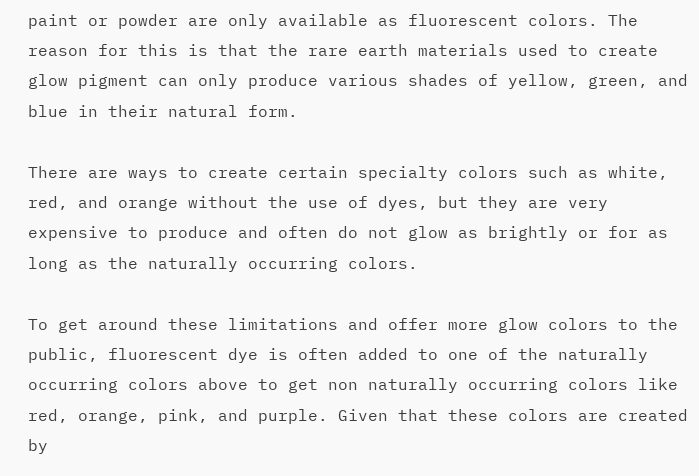paint or powder are only available as fluorescent colors. The reason for this is that the rare earth materials used to create glow pigment can only produce various shades of yellow, green, and blue in their natural form.

There are ways to create certain specialty colors such as white, red, and orange without the use of dyes, but they are very expensive to produce and often do not glow as brightly or for as long as the naturally occurring colors.

To get around these limitations and offer more glow colors to the public, fluorescent dye is often added to one of the naturally occurring colors above to get non naturally occurring colors like red, orange, pink, and purple. Given that these colors are created by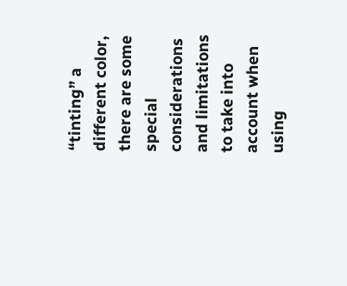“tinting” a different color, there are some special considerations and limitations to take into account when using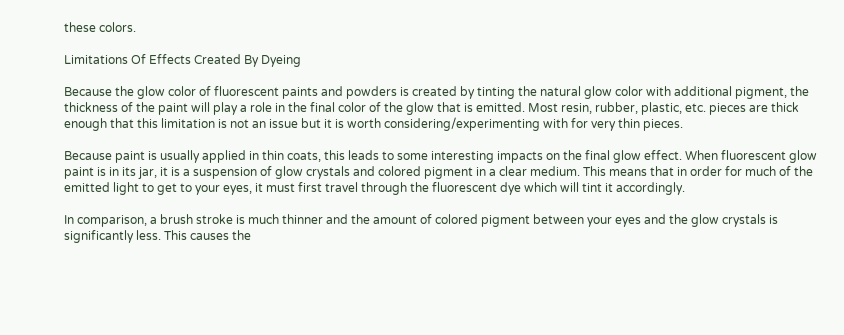these colors.

Limitations Of Effects Created By Dyeing

Because the glow color of fluorescent paints and powders is created by tinting the natural glow color with additional pigment, the thickness of the paint will play a role in the final color of the glow that is emitted. Most resin, rubber, plastic, etc. pieces are thick enough that this limitation is not an issue but it is worth considering/experimenting with for very thin pieces.

Because paint is usually applied in thin coats, this leads to some interesting impacts on the final glow effect. When fluorescent glow paint is in its jar, it is a suspension of glow crystals and colored pigment in a clear medium. This means that in order for much of the emitted light to get to your eyes, it must first travel through the fluorescent dye which will tint it accordingly.

In comparison, a brush stroke is much thinner and the amount of colored pigment between your eyes and the glow crystals is significantly less. This causes the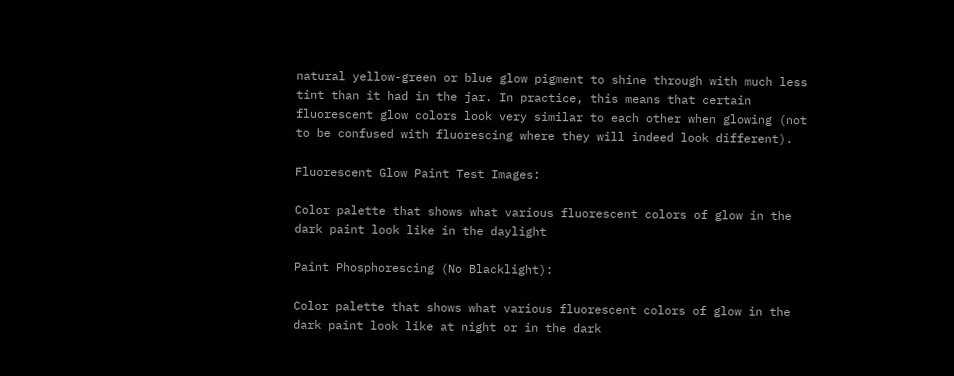natural yellow-green or blue glow pigment to shine through with much less tint than it had in the jar. In practice, this means that certain fluorescent glow colors look very similar to each other when glowing (not to be confused with fluorescing where they will indeed look different).

Fluorescent Glow Paint Test Images:

Color palette that shows what various fluorescent colors of glow in the dark paint look like in the daylight

Paint Phosphorescing (No Blacklight):

Color palette that shows what various fluorescent colors of glow in the dark paint look like at night or in the dark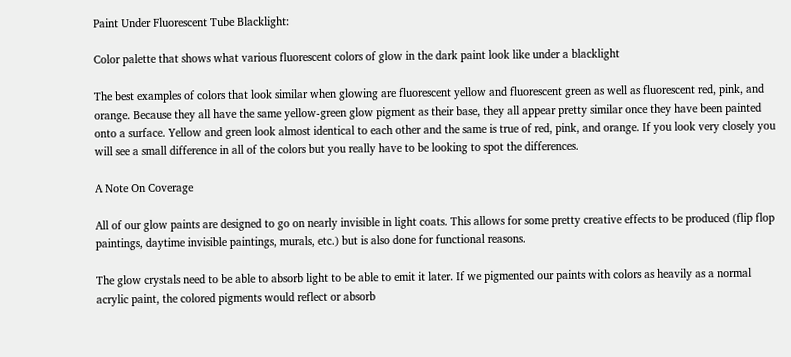Paint Under Fluorescent Tube Blacklight:

Color palette that shows what various fluorescent colors of glow in the dark paint look like under a blacklight

The best examples of colors that look similar when glowing are fluorescent yellow and fluorescent green as well as fluorescent red, pink, and orange. Because they all have the same yellow-green glow pigment as their base, they all appear pretty similar once they have been painted onto a surface. Yellow and green look almost identical to each other and the same is true of red, pink, and orange. If you look very closely you will see a small difference in all of the colors but you really have to be looking to spot the differences.

A Note On Coverage

All of our glow paints are designed to go on nearly invisible in light coats. This allows for some pretty creative effects to be produced (flip flop paintings, daytime invisible paintings, murals, etc.) but is also done for functional reasons.

The glow crystals need to be able to absorb light to be able to emit it later. If we pigmented our paints with colors as heavily as a normal acrylic paint, the colored pigments would reflect or absorb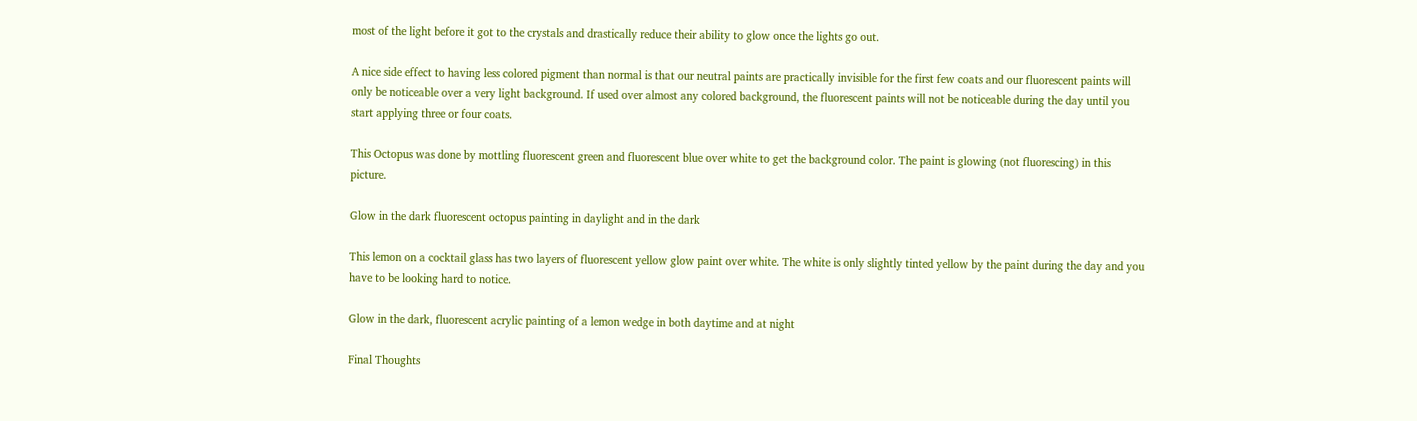most of the light before it got to the crystals and drastically reduce their ability to glow once the lights go out.

A nice side effect to having less colored pigment than normal is that our neutral paints are practically invisible for the first few coats and our fluorescent paints will only be noticeable over a very light background. If used over almost any colored background, the fluorescent paints will not be noticeable during the day until you start applying three or four coats.

This Octopus was done by mottling fluorescent green and fluorescent blue over white to get the background color. The paint is glowing (not fluorescing) in this picture.

Glow in the dark fluorescent octopus painting in daylight and in the dark

This lemon on a cocktail glass has two layers of fluorescent yellow glow paint over white. The white is only slightly tinted yellow by the paint during the day and you have to be looking hard to notice.

Glow in the dark, fluorescent acrylic painting of a lemon wedge in both daytime and at night

Final Thoughts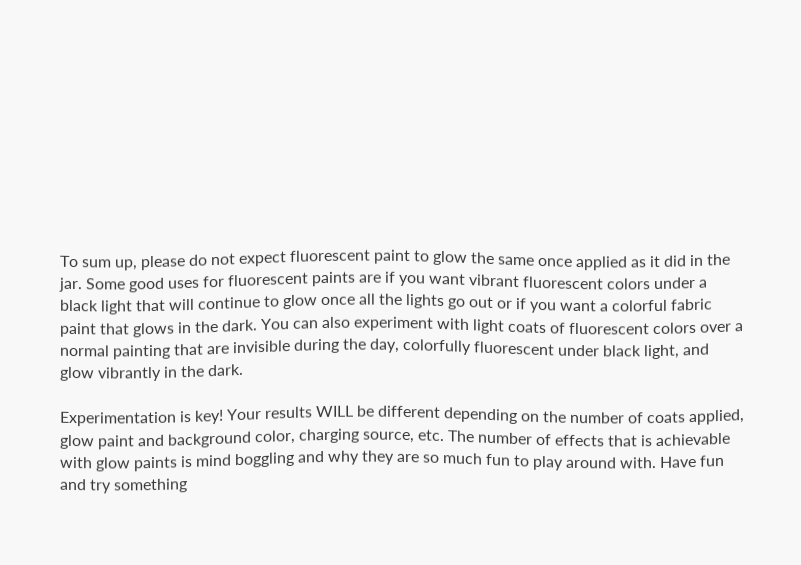To sum up, please do not expect fluorescent paint to glow the same once applied as it did in the jar. Some good uses for fluorescent paints are if you want vibrant fluorescent colors under a black light that will continue to glow once all the lights go out or if you want a colorful fabric paint that glows in the dark. You can also experiment with light coats of fluorescent colors over a normal painting that are invisible during the day, colorfully fluorescent under black light, and glow vibrantly in the dark.

Experimentation is key! Your results WILL be different depending on the number of coats applied, glow paint and background color, charging source, etc. The number of effects that is achievable with glow paints is mind boggling and why they are so much fun to play around with. Have fun and try something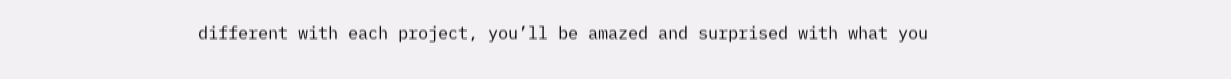different with each project, you’ll be amazed and surprised with what you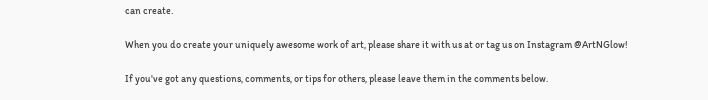can create.

When you do create your uniquely awesome work of art, please share it with us at or tag us on Instagram @ArtNGlow!

If you've got any questions, comments, or tips for others, please leave them in the comments below.